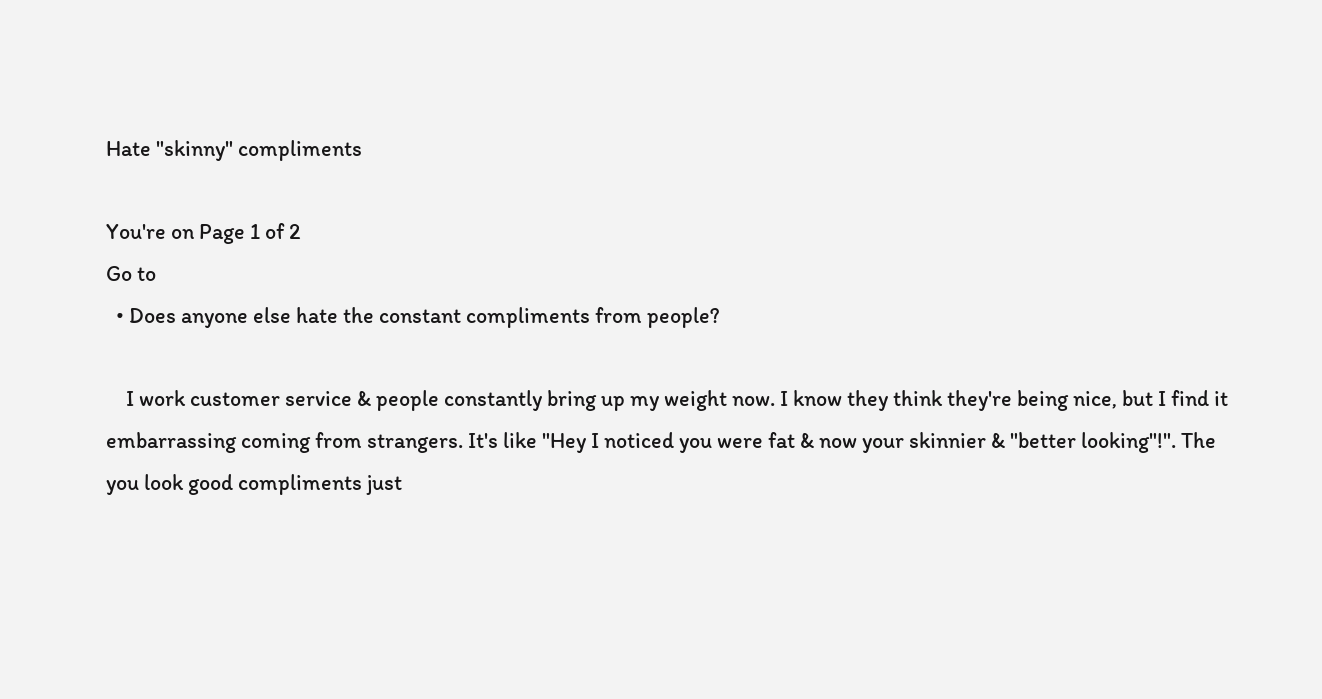Hate "skinny" compliments

You're on Page 1 of 2
Go to
  • Does anyone else hate the constant compliments from people?

    I work customer service & people constantly bring up my weight now. I know they think they're being nice, but I find it embarrassing coming from strangers. It's like "Hey I noticed you were fat & now your skinnier & "better looking"!". The you look good compliments just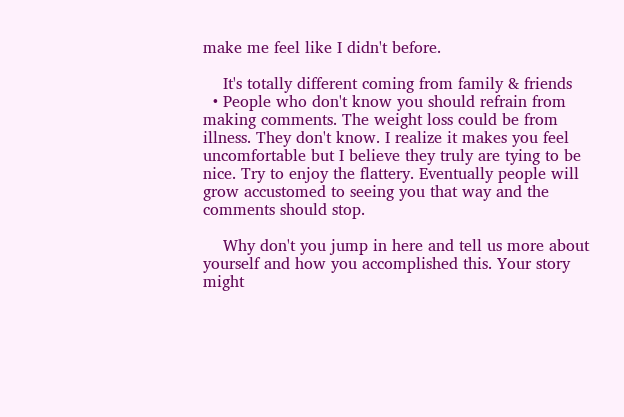make me feel like I didn't before.

    It's totally different coming from family & friends
  • People who don't know you should refrain from making comments. The weight loss could be from illness. They don't know. I realize it makes you feel uncomfortable but I believe they truly are tying to be nice. Try to enjoy the flattery. Eventually people will grow accustomed to seeing you that way and the comments should stop.

    Why don't you jump in here and tell us more about yourself and how you accomplished this. Your story might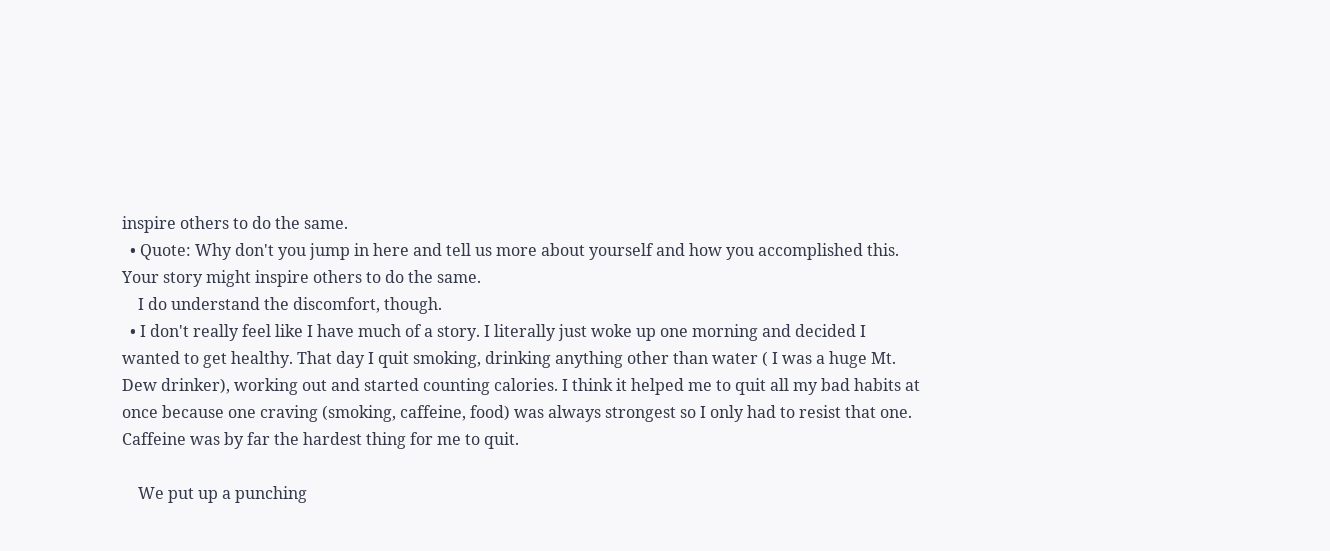inspire others to do the same.
  • Quote: Why don't you jump in here and tell us more about yourself and how you accomplished this. Your story might inspire others to do the same.
    I do understand the discomfort, though.
  • I don't really feel like I have much of a story. I literally just woke up one morning and decided I wanted to get healthy. That day I quit smoking, drinking anything other than water ( I was a huge Mt. Dew drinker), working out and started counting calories. I think it helped me to quit all my bad habits at once because one craving (smoking, caffeine, food) was always strongest so I only had to resist that one. Caffeine was by far the hardest thing for me to quit.

    We put up a punching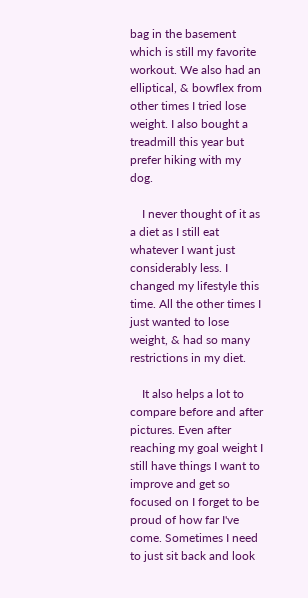bag in the basement which is still my favorite workout. We also had an elliptical, & bowflex from other times I tried lose weight. I also bought a treadmill this year but prefer hiking with my dog.

    I never thought of it as a diet as I still eat whatever I want just considerably less. I changed my lifestyle this time. All the other times I just wanted to lose weight, & had so many restrictions in my diet.

    It also helps a lot to compare before and after pictures. Even after reaching my goal weight I still have things I want to improve and get so focused on I forget to be proud of how far I've come. Sometimes I need to just sit back and look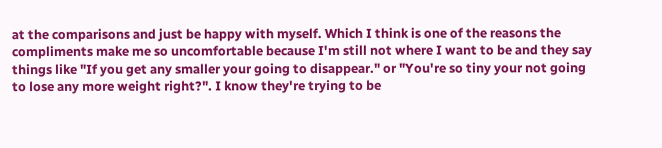at the comparisons and just be happy with myself. Which I think is one of the reasons the compliments make me so uncomfortable because I'm still not where I want to be and they say things like "If you get any smaller your going to disappear." or "You're so tiny your not going to lose any more weight right?". I know they're trying to be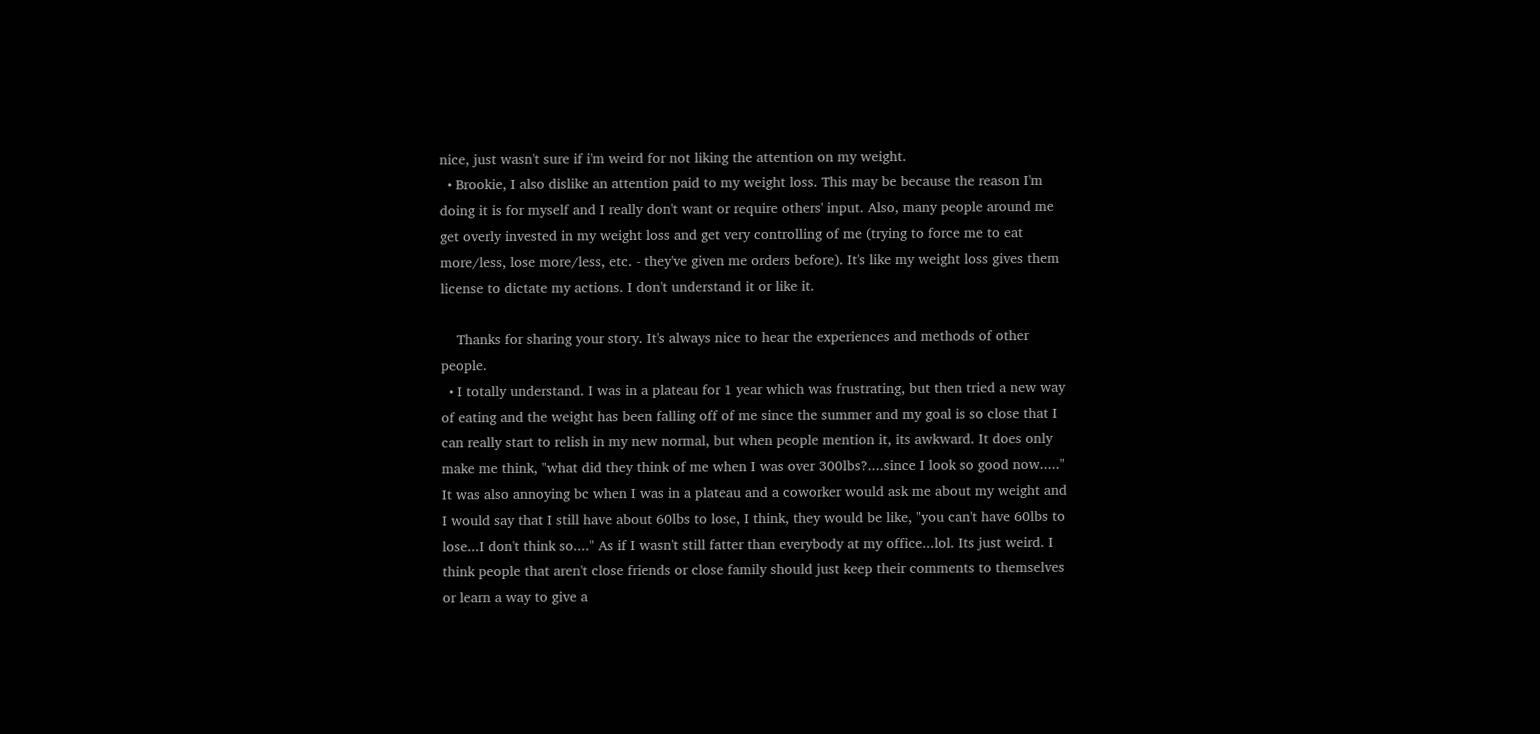nice, just wasn't sure if i'm weird for not liking the attention on my weight.
  • Brookie, I also dislike an attention paid to my weight loss. This may be because the reason I'm doing it is for myself and I really don't want or require others' input. Also, many people around me get overly invested in my weight loss and get very controlling of me (trying to force me to eat more/less, lose more/less, etc. - they've given me orders before). It's like my weight loss gives them license to dictate my actions. I don't understand it or like it.

    Thanks for sharing your story. It's always nice to hear the experiences and methods of other people.
  • I totally understand. I was in a plateau for 1 year which was frustrating, but then tried a new way of eating and the weight has been falling off of me since the summer and my goal is so close that I can really start to relish in my new normal, but when people mention it, its awkward. It does only make me think, "what did they think of me when I was over 300lbs?....since I look so good now....." It was also annoying bc when I was in a plateau and a coworker would ask me about my weight and I would say that I still have about 60lbs to lose, I think, they would be like, "you can't have 60lbs to lose...I don't think so...." As if I wasn't still fatter than everybody at my office...lol. Its just weird. I think people that aren't close friends or close family should just keep their comments to themselves or learn a way to give a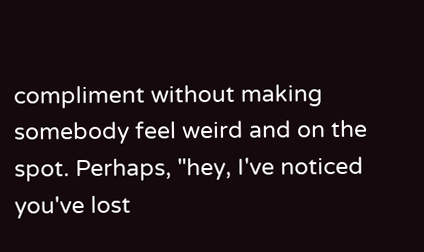compliment without making somebody feel weird and on the spot. Perhaps, "hey, I've noticed you've lost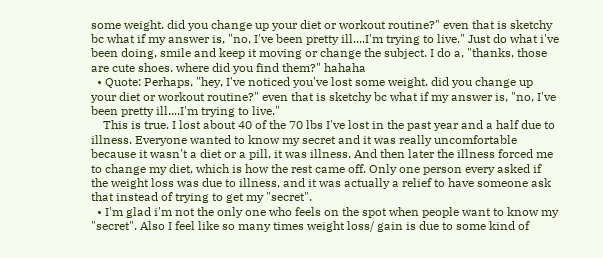some weight. did you change up your diet or workout routine?" even that is sketchy bc what if my answer is, "no, I've been pretty ill....I'm trying to live." Just do what i've been doing, smile and keep it moving or change the subject. I do a, "thanks, those are cute shoes. where did you find them?" hahaha
  • Quote: Perhaps, "hey, I've noticed you've lost some weight. did you change up your diet or workout routine?" even that is sketchy bc what if my answer is, "no, I've been pretty ill....I'm trying to live."
    This is true. I lost about 40 of the 70 lbs I've lost in the past year and a half due to illness. Everyone wanted to know my secret and it was really uncomfortable because it wasn't a diet or a pill, it was illness. And then later the illness forced me to change my diet, which is how the rest came off. Only one person every asked if the weight loss was due to illness, and it was actually a relief to have someone ask that instead of trying to get my "secret".
  • I'm glad i'm not the only one who feels on the spot when people want to know my "secret". Also I feel like so many times weight loss/ gain is due to some kind of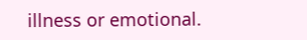illness or emotional.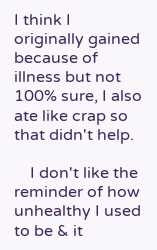I think I originally gained because of illness but not 100% sure, I also ate like crap so that didn't help.

    I don't like the reminder of how unhealthy I used to be & it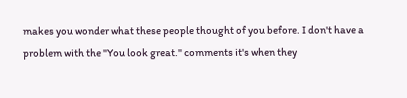makes you wonder what these people thought of you before. I don't have a problem with the "You look great." comments it's when they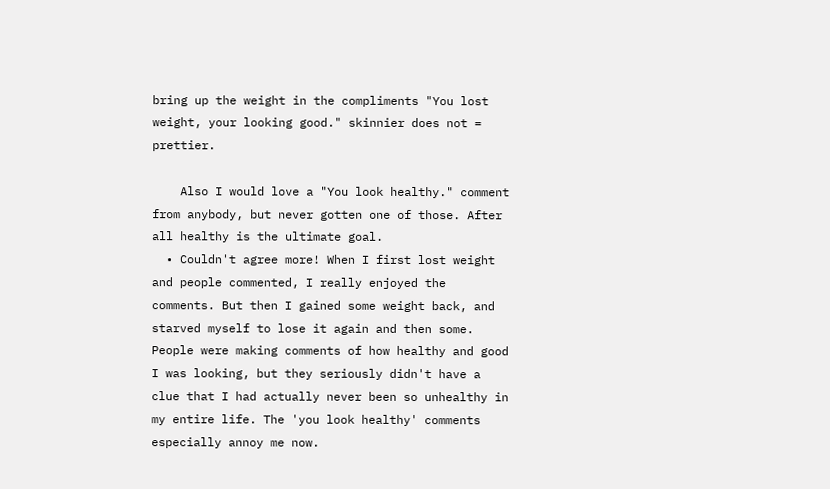bring up the weight in the compliments "You lost weight, your looking good." skinnier does not = prettier.

    Also I would love a "You look healthy." comment from anybody, but never gotten one of those. After all healthy is the ultimate goal.
  • Couldn't agree more! When I first lost weight and people commented, I really enjoyed the comments. But then I gained some weight back, and starved myself to lose it again and then some. People were making comments of how healthy and good I was looking, but they seriously didn't have a clue that I had actually never been so unhealthy in my entire life. The 'you look healthy' comments especially annoy me now.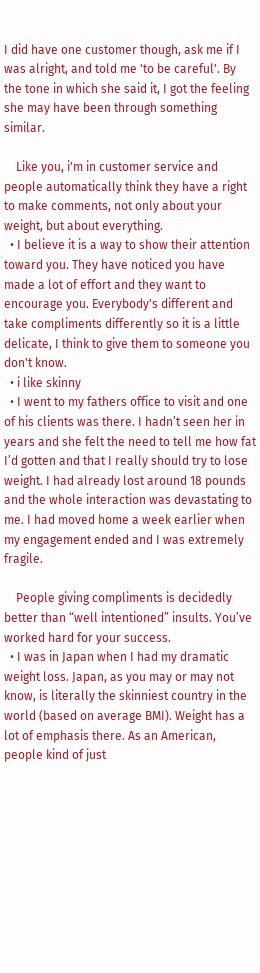I did have one customer though, ask me if I was alright, and told me 'to be careful'. By the tone in which she said it, I got the feeling she may have been through something similar.

    Like you, i'm in customer service and people automatically think they have a right to make comments, not only about your weight, but about everything.
  • I believe it is a way to show their attention toward you. They have noticed you have made a lot of effort and they want to encourage you. Everybody's different and take compliments differently so it is a little delicate, I think to give them to someone you don't know.
  • i like skinny
  • I went to my fathers office to visit and one of his clients was there. I hadn’t seen her in years and she felt the need to tell me how fat I’d gotten and that I really should try to lose weight. I had already lost around 18 pounds and the whole interaction was devastating to me. I had moved home a week earlier when my engagement ended and I was extremely fragile.

    People giving compliments is decidedly better than “well intentioned” insults. You’ve worked hard for your success.
  • I was in Japan when I had my dramatic weight loss. Japan, as you may or may not know, is literally the skinniest country in the world (based on average BMI). Weight has a lot of emphasis there. As an American, people kind of just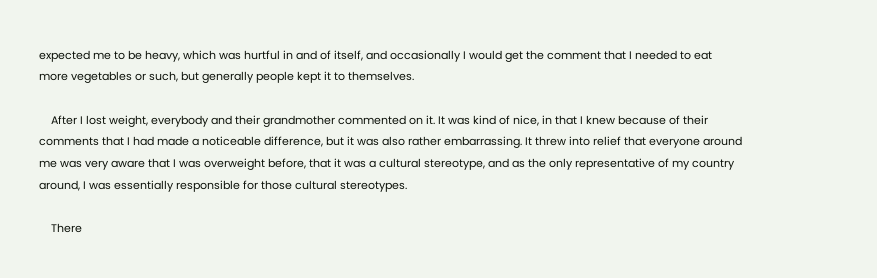expected me to be heavy, which was hurtful in and of itself, and occasionally I would get the comment that I needed to eat more vegetables or such, but generally people kept it to themselves.

    After I lost weight, everybody and their grandmother commented on it. It was kind of nice, in that I knew because of their comments that I had made a noticeable difference, but it was also rather embarrassing. It threw into relief that everyone around me was very aware that I was overweight before, that it was a cultural stereotype, and as the only representative of my country around, I was essentially responsible for those cultural stereotypes.

    There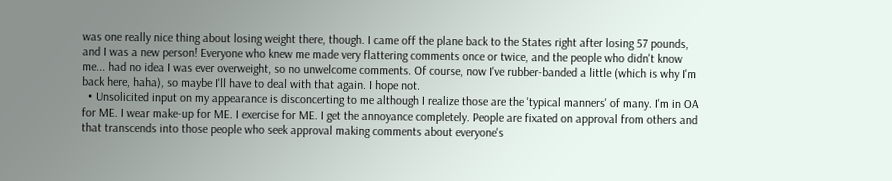was one really nice thing about losing weight there, though. I came off the plane back to the States right after losing 57 pounds, and I was a new person! Everyone who knew me made very flattering comments once or twice, and the people who didn't know me... had no idea I was ever overweight, so no unwelcome comments. Of course, now I've rubber-banded a little (which is why I'm back here, haha), so maybe I'll have to deal with that again. I hope not.
  • Unsolicited input on my appearance is disconcerting to me although I realize those are the 'typical manners' of many. I'm in OA for ME. I wear make-up for ME. I exercise for ME. I get the annoyance completely. People are fixated on approval from others and that transcends into those people who seek approval making comments about everyone's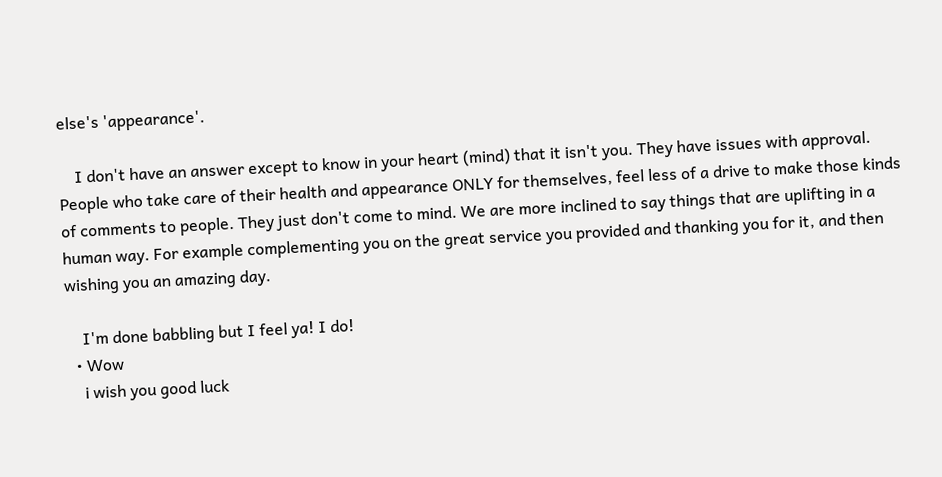else's 'appearance'.

    I don't have an answer except to know in your heart (mind) that it isn't you. They have issues with approval. People who take care of their health and appearance ONLY for themselves, feel less of a drive to make those kinds of comments to people. They just don't come to mind. We are more inclined to say things that are uplifting in a human way. For example complementing you on the great service you provided and thanking you for it, and then wishing you an amazing day.

    I'm done babbling but I feel ya! I do!
  • Wow
    i wish you good luck